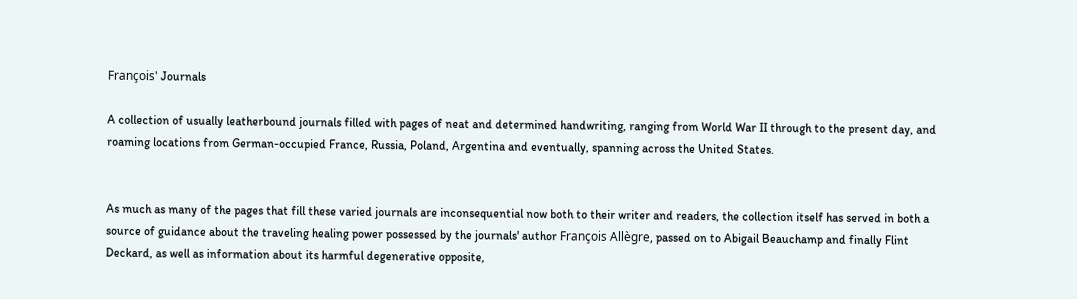François' Journals

A collection of usually leatherbound journals filled with pages of neat and determined handwriting, ranging from World War II through to the present day, and roaming locations from German-occupied France, Russia, Poland, Argentina and eventually, spanning across the United States.


As much as many of the pages that fill these varied journals are inconsequential now both to their writer and readers, the collection itself has served in both a source of guidance about the traveling healing power possessed by the journals' author François Allègre, passed on to Abigail Beauchamp and finally Flint Deckard, as well as information about its harmful degenerative opposite,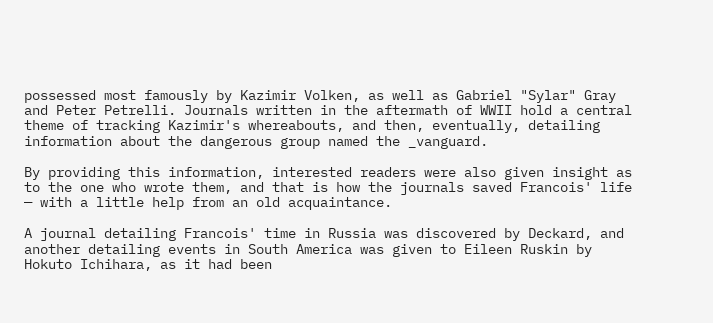possessed most famously by Kazimir Volken, as well as Gabriel "Sylar" Gray and Peter Petrelli. Journals written in the aftermath of WWII hold a central theme of tracking Kazimir's whereabouts, and then, eventually, detailing information about the dangerous group named the _vanguard.

By providing this information, interested readers were also given insight as to the one who wrote them, and that is how the journals saved Francois' life — with a little help from an old acquaintance.

A journal detailing Francois' time in Russia was discovered by Deckard, and another detailing events in South America was given to Eileen Ruskin by Hokuto Ichihara, as it had been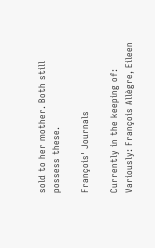sold to her mother. Both still possess these.

François' Journals

Currently in the keeping of:
Variously: François Allègre, Eileen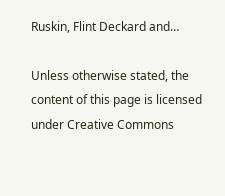Ruskin, Flint Deckard and…

Unless otherwise stated, the content of this page is licensed under Creative Commons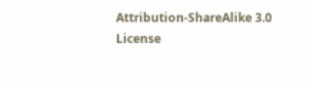Attribution-ShareAlike 3.0 License